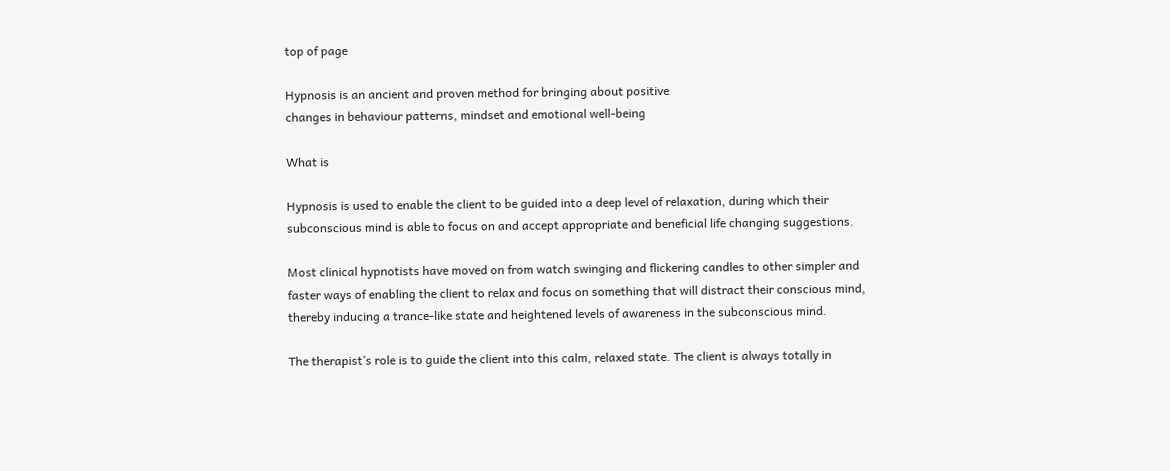top of page

Hypnosis is an ancient and proven method for bringing about positive
changes in behaviour patterns, mindset and emotional well-being

What is

Hypnosis is used to enable the client to be guided into a deep level of relaxation, during which their subconscious mind is able to focus on and accept appropriate and beneficial life changing suggestions.

Most clinical hypnotists have moved on from watch swinging and flickering candles to other simpler and faster ways of enabling the client to relax and focus on something that will distract their conscious mind, thereby inducing a trance-like state and heightened levels of awareness in the subconscious mind.

The therapist’s role is to guide the client into this calm, relaxed state. The client is always totally in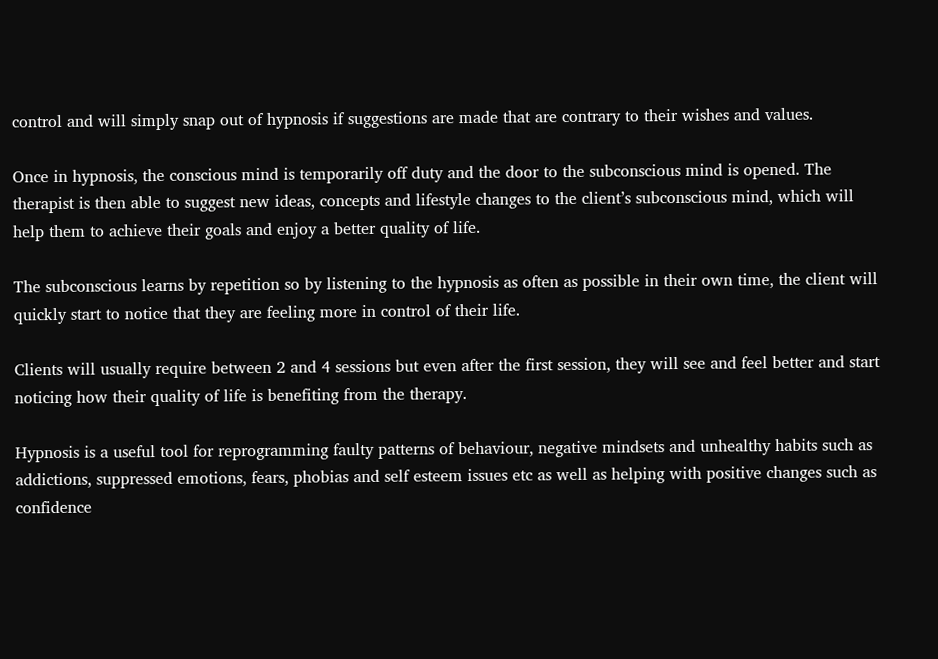control and will simply snap out of hypnosis if suggestions are made that are contrary to their wishes and values.

Once in hypnosis, the conscious mind is temporarily off duty and the door to the subconscious mind is opened. The therapist is then able to suggest new ideas, concepts and lifestyle changes to the client’s subconscious mind, which will help them to achieve their goals and enjoy a better quality of life.

The subconscious learns by repetition so by listening to the hypnosis as often as possible in their own time, the client will quickly start to notice that they are feeling more in control of their life.

Clients will usually require between 2 and 4 sessions but even after the first session, they will see and feel better and start noticing how their quality of life is benefiting from the therapy.

Hypnosis is a useful tool for reprogramming faulty patterns of behaviour, negative mindsets and unhealthy habits such as addictions, suppressed emotions, fears, phobias and self esteem issues etc as well as helping with positive changes such as confidence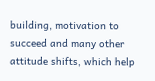building, motivation to succeed and many other attitude shifts, which help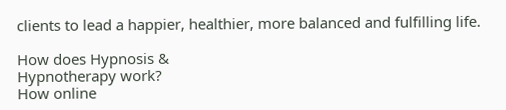clients to lead a happier, healthier, more balanced and fulfilling life.

How does Hypnosis &
Hypnotherapy work?
How online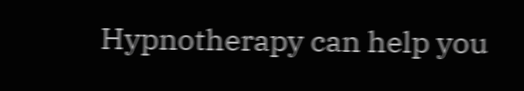Hypnotherapy can help you